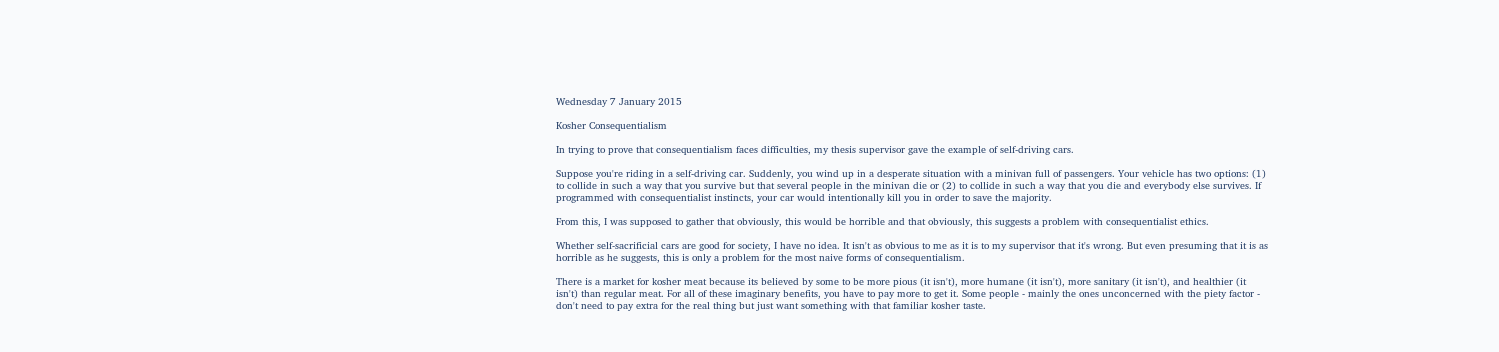Wednesday 7 January 2015

Kosher Consequentialism

In trying to prove that consequentialism faces difficulties, my thesis supervisor gave the example of self-driving cars.

Suppose you're riding in a self-driving car. Suddenly, you wind up in a desperate situation with a minivan full of passengers. Your vehicle has two options: (1) to collide in such a way that you survive but that several people in the minivan die or (2) to collide in such a way that you die and everybody else survives. If programmed with consequentialist instincts, your car would intentionally kill you in order to save the majority.

From this, I was supposed to gather that obviously, this would be horrible and that obviously, this suggests a problem with consequentialist ethics.

Whether self-sacrificial cars are good for society, I have no idea. It isn't as obvious to me as it is to my supervisor that it's wrong. But even presuming that it is as horrible as he suggests, this is only a problem for the most naive forms of consequentialism.

There is a market for kosher meat because its believed by some to be more pious (it isn't), more humane (it isn't), more sanitary (it isn't), and healthier (it isn't) than regular meat. For all of these imaginary benefits, you have to pay more to get it. Some people - mainly the ones unconcerned with the piety factor - don't need to pay extra for the real thing but just want something with that familiar kosher taste.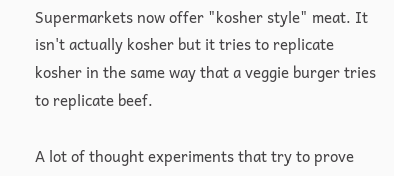Supermarkets now offer "kosher style" meat. It isn't actually kosher but it tries to replicate kosher in the same way that a veggie burger tries to replicate beef.

A lot of thought experiments that try to prove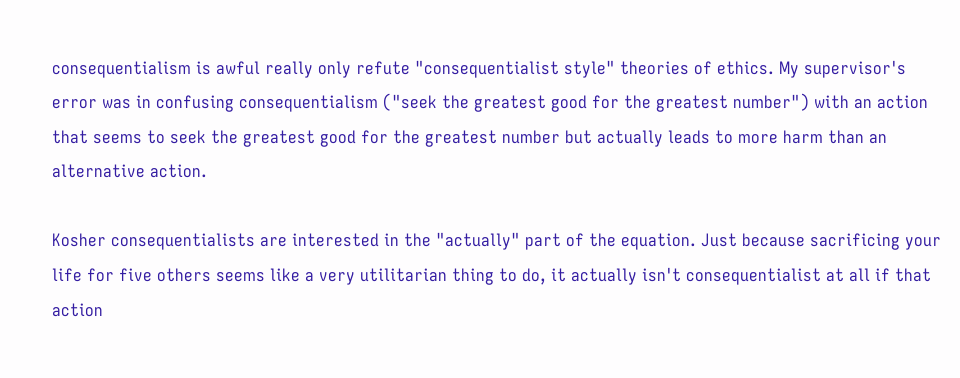consequentialism is awful really only refute "consequentialist style" theories of ethics. My supervisor's error was in confusing consequentialism ("seek the greatest good for the greatest number") with an action that seems to seek the greatest good for the greatest number but actually leads to more harm than an alternative action.

Kosher consequentialists are interested in the "actually" part of the equation. Just because sacrificing your life for five others seems like a very utilitarian thing to do, it actually isn't consequentialist at all if that action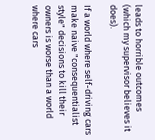leads to horrible outcomes (which my supervisor believes it does).

If a world where self-driving cars make naive "consequentialist style" decisions to kill their owners is worse than a world where cars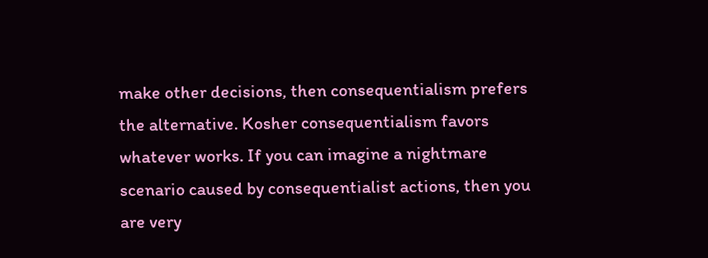make other decisions, then consequentialism prefers the alternative. Kosher consequentialism favors whatever works. If you can imagine a nightmare scenario caused by consequentialist actions, then you are very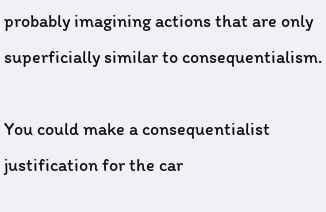probably imagining actions that are only superficially similar to consequentialism.

You could make a consequentialist justification for the car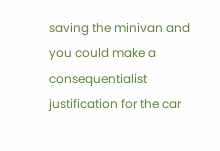saving the minivan and you could make a consequentialist justification for the car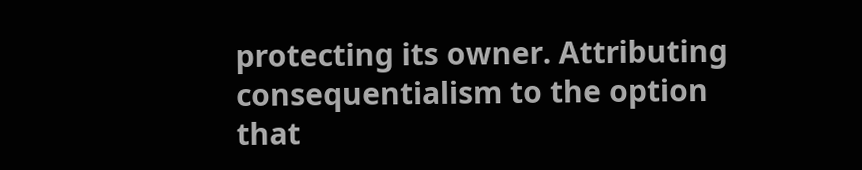protecting its owner. Attributing consequentialism to the option that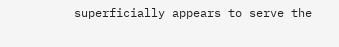superficially appears to serve the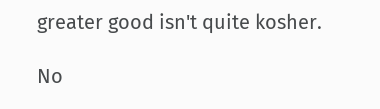greater good isn't quite kosher.

No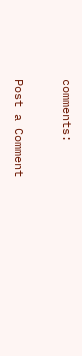comments:

Post a Comment